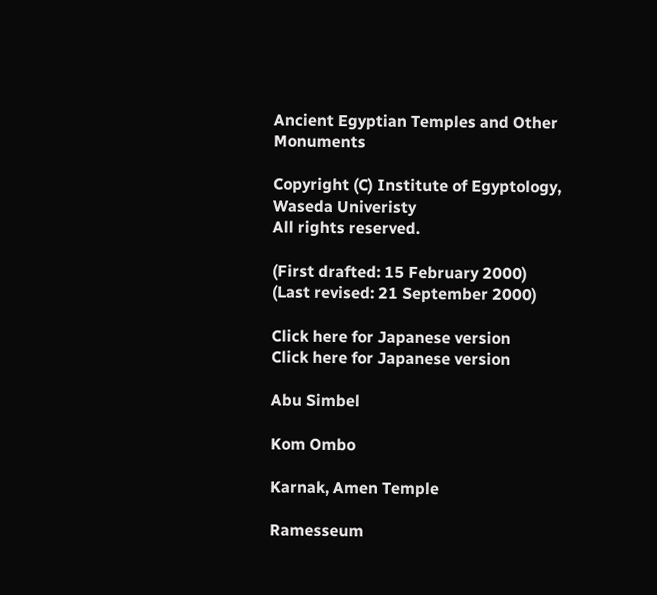Ancient Egyptian Temples and Other Monuments

Copyright (C) Institute of Egyptology, Waseda Univeristy
All rights reserved.

(First drafted: 15 February 2000)
(Last revised: 21 September 2000)

Click here for Japanese version
Click here for Japanese version

Abu Simbel

Kom Ombo

Karnak, Amen Temple

Ramesseum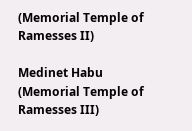(Memorial Temple of Ramesses II)

Medinet Habu (Memorial Temple of Ramesses III)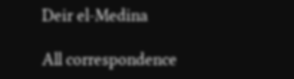Deir el-Medina

All correspondence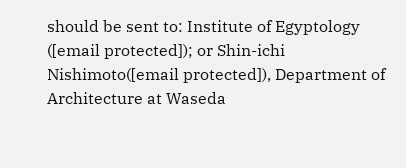should be sent to: Institute of Egyptology ([email protected]); or Shin-ichi Nishimoto([email protected]), Department of Architecture at Waseda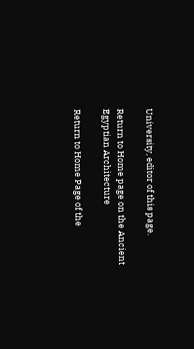University, editor of this page.

Return to Home page on the Ancient Egyptian Architecture

Return to Home Page of the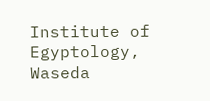Institute of Egyptology, Waseda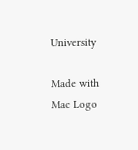University

Made with Mac Logo